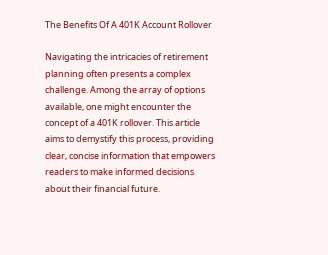The Benefits Of A 401K Account Rollover

Navigating the intricacies of retirement planning often presents a complex challenge. Among the array of options available, one might encounter the concept of a 401K rollover. This article aims to demystify this process, providing clear, concise information that empowers readers to make informed decisions about their financial future.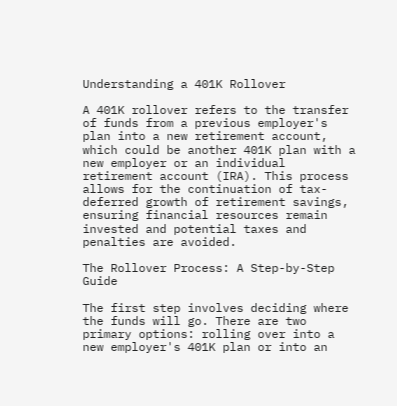Understanding a 401K Rollover

A 401K rollover refers to the transfer of funds from a previous employer's plan into a new retirement account, which could be another 401K plan with a new employer or an individual retirement account (IRA). This process allows for the continuation of tax-deferred growth of retirement savings, ensuring financial resources remain invested and potential taxes and penalties are avoided.

The Rollover Process: A Step-by-Step Guide

The first step involves deciding where the funds will go. There are two primary options: rolling over into a new employer's 401K plan or into an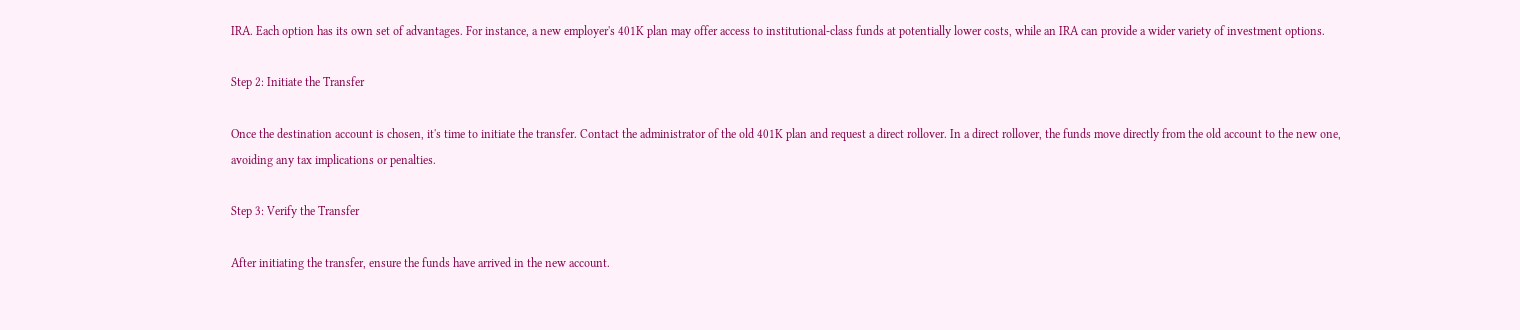IRA. Each option has its own set of advantages. For instance, a new employer's 401K plan may offer access to institutional-class funds at potentially lower costs, while an IRA can provide a wider variety of investment options.

Step 2: Initiate the Transfer

Once the destination account is chosen, it's time to initiate the transfer. Contact the administrator of the old 401K plan and request a direct rollover. In a direct rollover, the funds move directly from the old account to the new one, avoiding any tax implications or penalties.

Step 3: Verify the Transfer

After initiating the transfer, ensure the funds have arrived in the new account.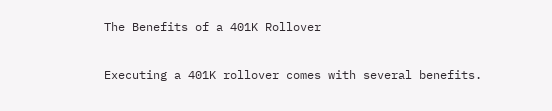The Benefits of a 401K Rollover

Executing a 401K rollover comes with several benefits.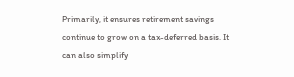Primarily, it ensures retirement savings continue to grow on a tax-deferred basis. It can also simplify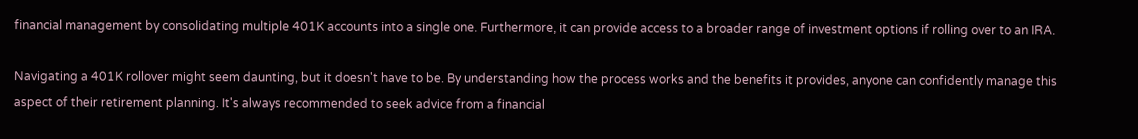financial management by consolidating multiple 401K accounts into a single one. Furthermore, it can provide access to a broader range of investment options if rolling over to an IRA.

Navigating a 401K rollover might seem daunting, but it doesn't have to be. By understanding how the process works and the benefits it provides, anyone can confidently manage this aspect of their retirement planning. It's always recommended to seek advice from a financial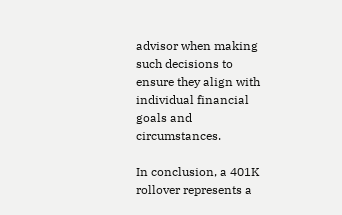advisor when making such decisions to ensure they align with individual financial goals and circumstances.

In conclusion, a 401K rollover represents a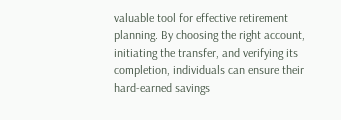valuable tool for effective retirement planning. By choosing the right account, initiating the transfer, and verifying its completion, individuals can ensure their hard-earned savings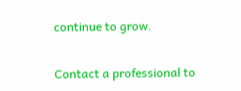continue to grow.

Contact a professional to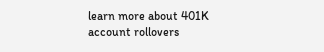learn more about 401K account rollovers